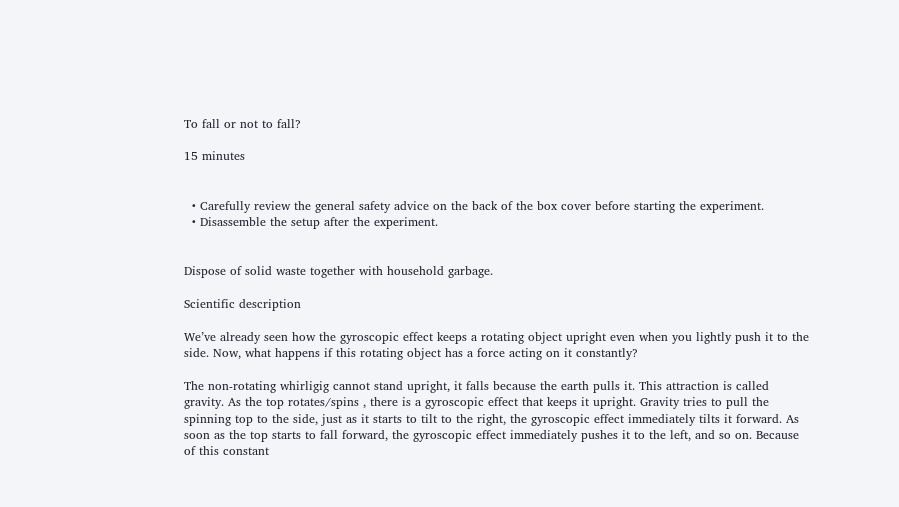To fall or not to fall?

15 minutes


  • Carefully review the general safety advice on the back of the box cover before starting the experiment.
  • Disassemble the setup after the experiment.


Dispose of solid waste together with household garbage.

Scientific description

We’ve already seen how the gyroscopic effect keeps a rotating object upright even when you lightly push it to the side. Now, what happens if this rotating object has a force acting on it constantly?

The non-rotating whirligig cannot stand upright, it falls because the earth pulls it. This attraction is called gravity. As the top rotates/spins , there is a gyroscopic effect that keeps it upright. Gravity tries to pull the spinning top to the side, just as it starts to tilt to the right, the gyroscopic effect immediately tilts it forward. As soon as the top starts to fall forward, the gyroscopic effect immediately pushes it to the left, and so on. Because of this constant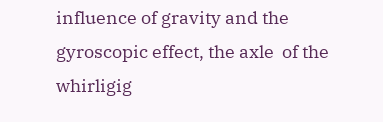influence of gravity and the gyroscopic effect, the axle  of the whirligig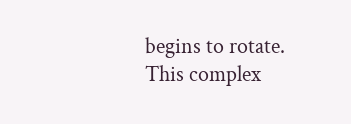begins to rotate. This complex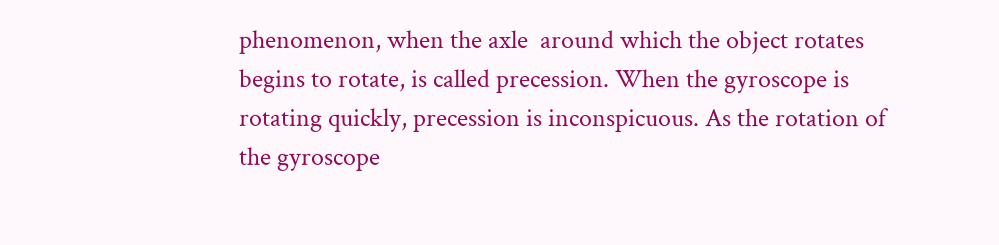phenomenon, when the axle  around which the object rotates begins to rotate, is called precession. When the gyroscope is rotating quickly, precession is inconspicuous. As the rotation of the gyroscope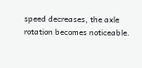speed decreases, the axle rotation becomes noticeable.